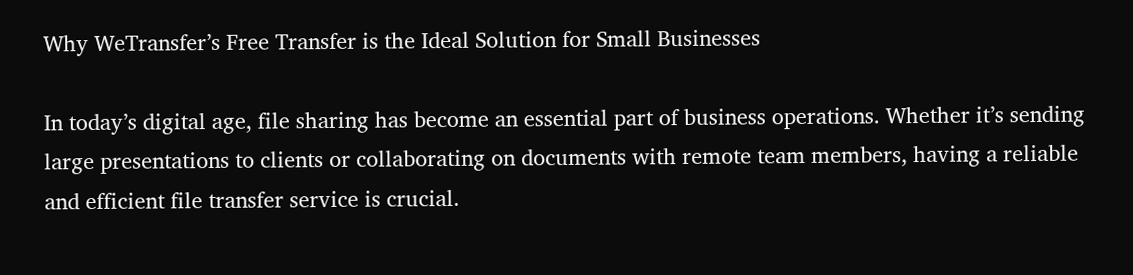Why WeTransfer’s Free Transfer is the Ideal Solution for Small Businesses

In today’s digital age, file sharing has become an essential part of business operations. Whether it’s sending large presentations to clients or collaborating on documents with remote team members, having a reliable and efficient file transfer service is crucial.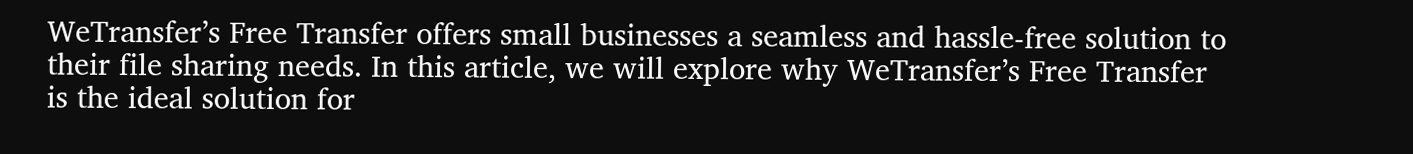WeTransfer’s Free Transfer offers small businesses a seamless and hassle-free solution to their file sharing needs. In this article, we will explore why WeTransfer’s Free Transfer is the ideal solution for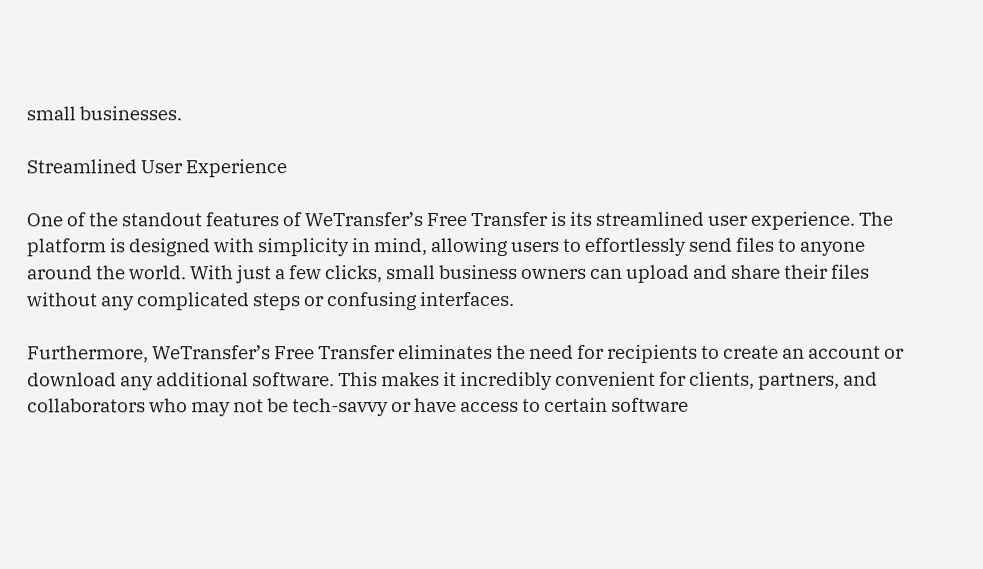small businesses.

Streamlined User Experience

One of the standout features of WeTransfer’s Free Transfer is its streamlined user experience. The platform is designed with simplicity in mind, allowing users to effortlessly send files to anyone around the world. With just a few clicks, small business owners can upload and share their files without any complicated steps or confusing interfaces.

Furthermore, WeTransfer’s Free Transfer eliminates the need for recipients to create an account or download any additional software. This makes it incredibly convenient for clients, partners, and collaborators who may not be tech-savvy or have access to certain software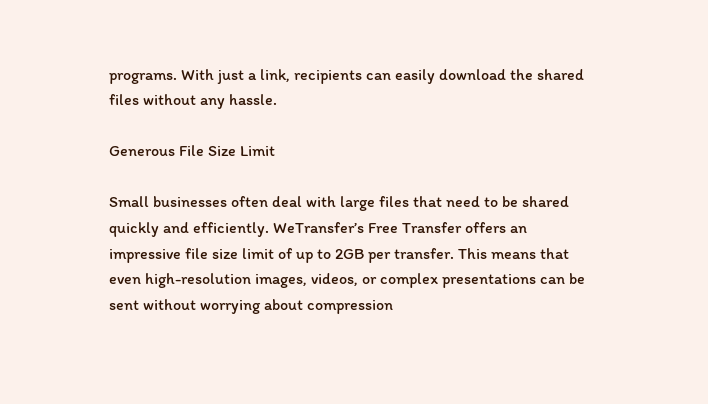programs. With just a link, recipients can easily download the shared files without any hassle.

Generous File Size Limit

Small businesses often deal with large files that need to be shared quickly and efficiently. WeTransfer’s Free Transfer offers an impressive file size limit of up to 2GB per transfer. This means that even high-resolution images, videos, or complex presentations can be sent without worrying about compression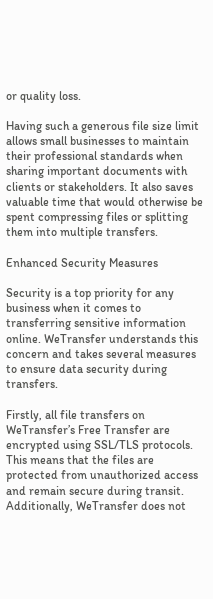or quality loss.

Having such a generous file size limit allows small businesses to maintain their professional standards when sharing important documents with clients or stakeholders. It also saves valuable time that would otherwise be spent compressing files or splitting them into multiple transfers.

Enhanced Security Measures

Security is a top priority for any business when it comes to transferring sensitive information online. WeTransfer understands this concern and takes several measures to ensure data security during transfers.

Firstly, all file transfers on WeTransfer’s Free Transfer are encrypted using SSL/TLS protocols. This means that the files are protected from unauthorized access and remain secure during transit. Additionally, WeTransfer does not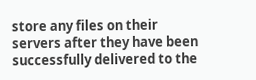store any files on their servers after they have been successfully delivered to the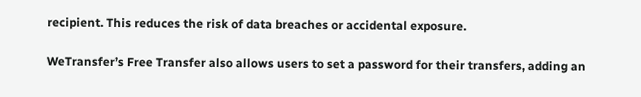recipient. This reduces the risk of data breaches or accidental exposure.

WeTransfer’s Free Transfer also allows users to set a password for their transfers, adding an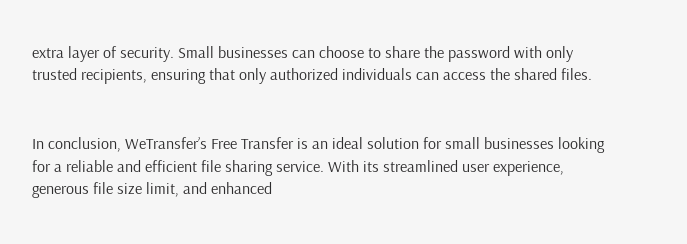extra layer of security. Small businesses can choose to share the password with only trusted recipients, ensuring that only authorized individuals can access the shared files.


In conclusion, WeTransfer’s Free Transfer is an ideal solution for small businesses looking for a reliable and efficient file sharing service. With its streamlined user experience, generous file size limit, and enhanced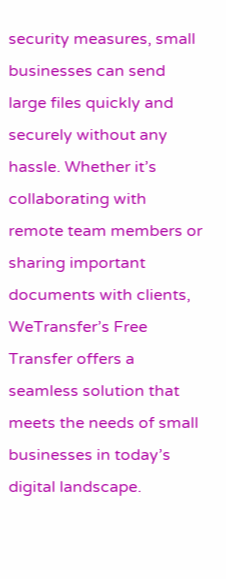security measures, small businesses can send large files quickly and securely without any hassle. Whether it’s collaborating with remote team members or sharing important documents with clients, WeTransfer’s Free Transfer offers a seamless solution that meets the needs of small businesses in today’s digital landscape.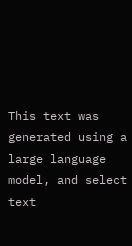This text was generated using a large language model, and select text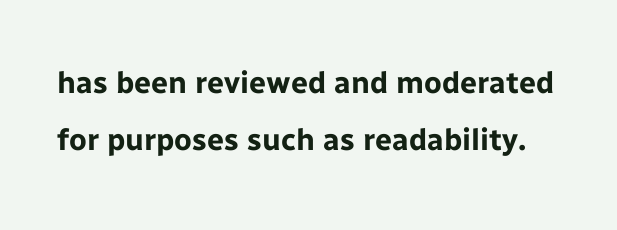has been reviewed and moderated for purposes such as readability.